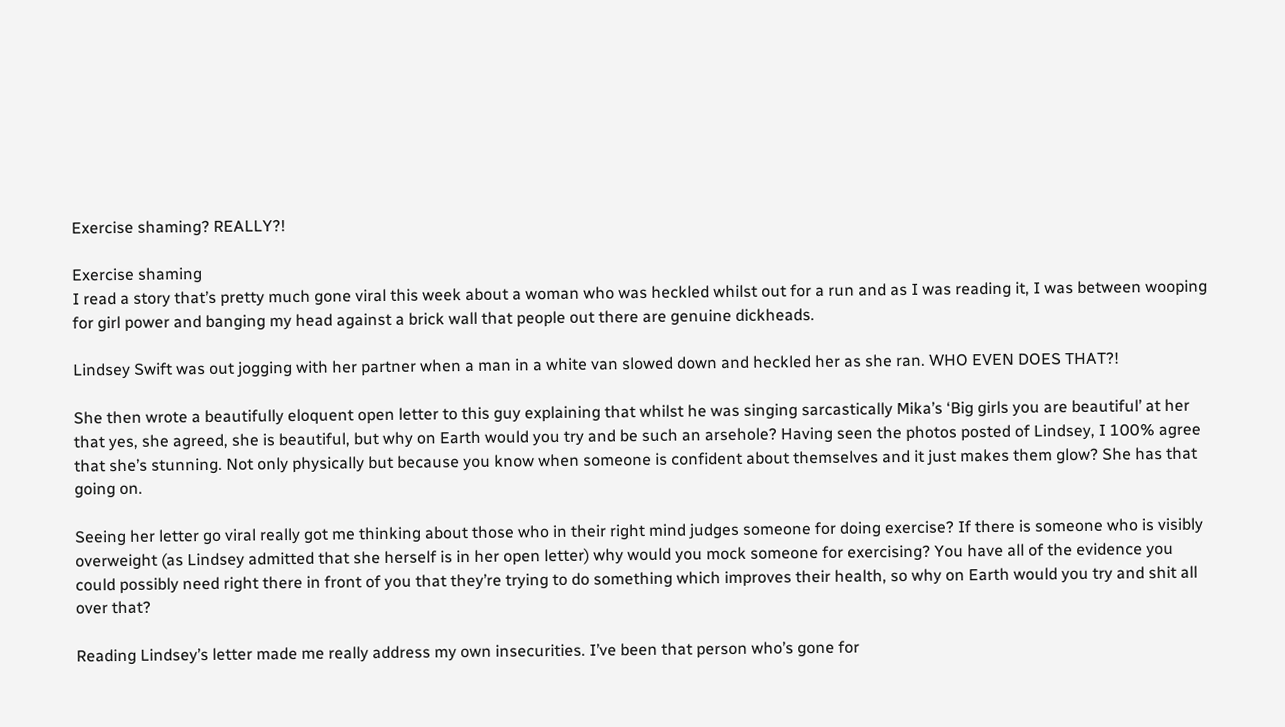Exercise shaming? REALLY?!

Exercise shaming
I read a story that’s pretty much gone viral this week about a woman who was heckled whilst out for a run and as I was reading it, I was between wooping for girl power and banging my head against a brick wall that people out there are genuine dickheads.

Lindsey Swift was out jogging with her partner when a man in a white van slowed down and heckled her as she ran. WHO EVEN DOES THAT?!

She then wrote a beautifully eloquent open letter to this guy explaining that whilst he was singing sarcastically Mika’s ‘Big girls you are beautiful’ at her that yes, she agreed, she is beautiful, but why on Earth would you try and be such an arsehole? Having seen the photos posted of Lindsey, I 100% agree that she’s stunning. Not only physically but because you know when someone is confident about themselves and it just makes them glow? She has that going on.

Seeing her letter go viral really got me thinking about those who in their right mind judges someone for doing exercise? If there is someone who is visibly overweight (as Lindsey admitted that she herself is in her open letter) why would you mock someone for exercising? You have all of the evidence you could possibly need right there in front of you that they’re trying to do something which improves their health, so why on Earth would you try and shit all over that?

Reading Lindsey’s letter made me really address my own insecurities. I’ve been that person who’s gone for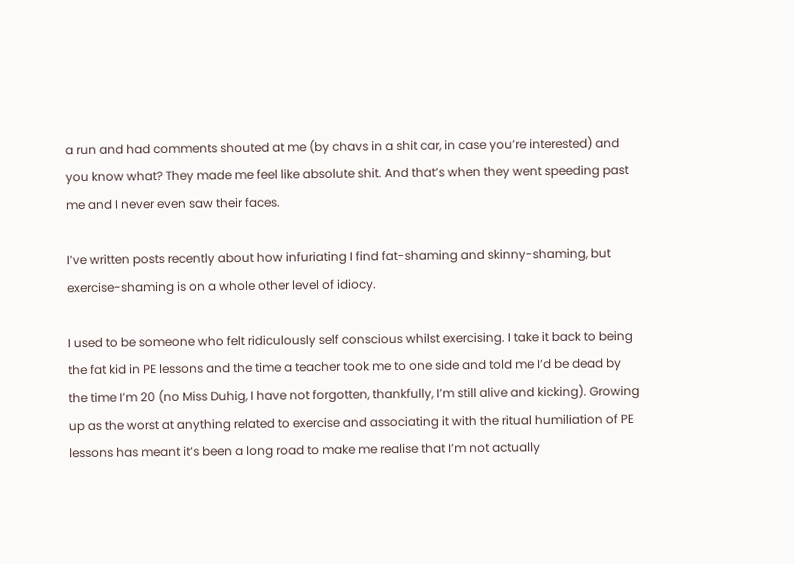a run and had comments shouted at me (by chavs in a shit car, in case you’re interested) and you know what? They made me feel like absolute shit. And that’s when they went speeding past me and I never even saw their faces.

I’ve written posts recently about how infuriating I find fat-shaming and skinny-shaming, but exercise-shaming is on a whole other level of idiocy.

I used to be someone who felt ridiculously self conscious whilst exercising. I take it back to being the fat kid in PE lessons and the time a teacher took me to one side and told me I’d be dead by the time I’m 20 (no Miss Duhig, I have not forgotten, thankfully, I’m still alive and kicking). Growing up as the worst at anything related to exercise and associating it with the ritual humiliation of PE lessons has meant it’s been a long road to make me realise that I’m not actually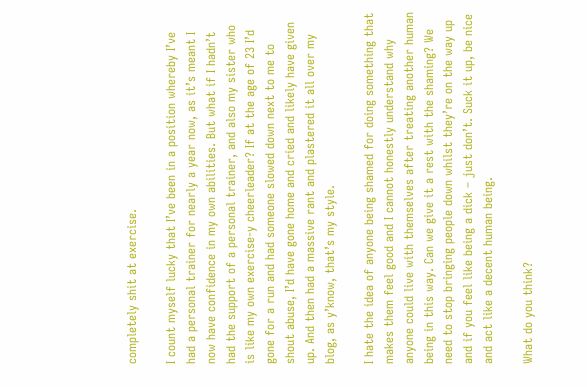completely shit at exercise.

I count myself lucky that I’ve been in a position whereby I’ve had a personal trainer for nearly a year now, as it’s meant I now have confidence in my own abilities. But what if I hadn’t had the support of a personal trainer, and also my sister who is like my own exercise-y cheerleader? If at the age of 23 I’d gone for a run and had someone slowed down next to me to shout abuse, I’d have gone home and cried and likely have given up. And then had a massive rant and plastered it all over my blog, as y’know, that’s my style.

I hate the idea of anyone being shamed for doing something that makes them feel good and I cannot honestly understand why anyone could live with themselves after treating another human being in this way. Can we give it a rest with the shaming? We need to stop bringing people down whilst they’re on the way up and if you feel like being a dick – just don’t. Suck it up, be nice and act like a decent human being.

What do you think?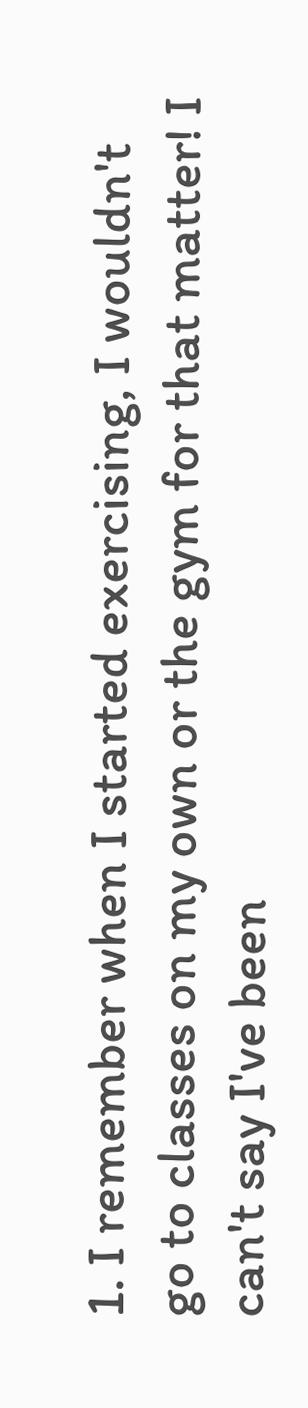1. I remember when I started exercising, I wouldn't go to classes on my own or the gym for that matter! I can't say I've been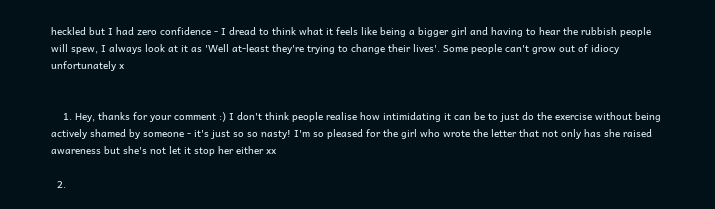heckled but I had zero confidence - I dread to think what it feels like being a bigger girl and having to hear the rubbish people will spew, I always look at it as 'Well at-least they're trying to change their lives'. Some people can't grow out of idiocy unfortunately x


    1. Hey, thanks for your comment :) I don't think people realise how intimidating it can be to just do the exercise without being actively shamed by someone - it's just so so nasty! I'm so pleased for the girl who wrote the letter that not only has she raised awareness but she's not let it stop her either xx

  2.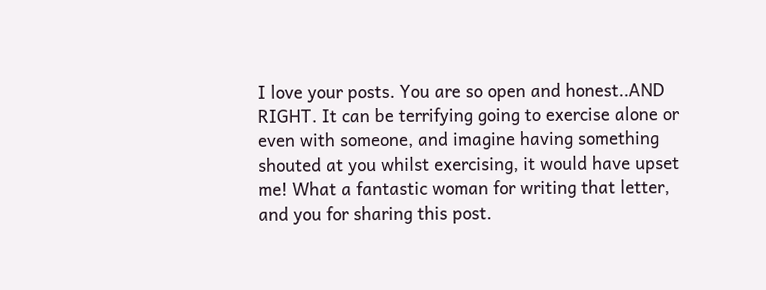I love your posts. You are so open and honest..AND RIGHT. It can be terrifying going to exercise alone or even with someone, and imagine having something shouted at you whilst exercising, it would have upset me! What a fantastic woman for writing that letter, and you for sharing this post.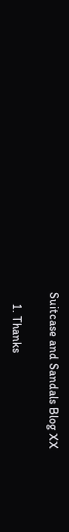Suitcase and Sandals Blog XX

    1. Thanks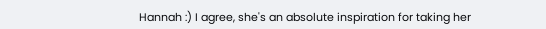Hannah :) I agree, she's an absolute inspiration for taking her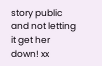story public and not letting it get her down! xx